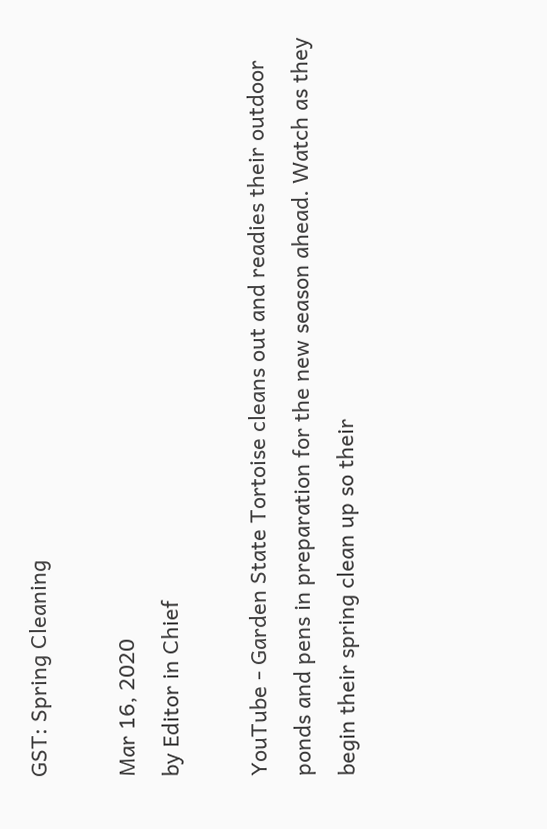GST: Spring Cleaning

Mar 16, 2020
by Editor in Chief

YouTube - Garden State Tortoise cleans out and readies their outdoor ponds and pens in preparation for the new season ahead. Watch as they begin their spring clean up so their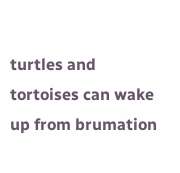turtles and tortoises can wake up from brumation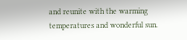and reunite with the warming temperatures and wonderful sun.